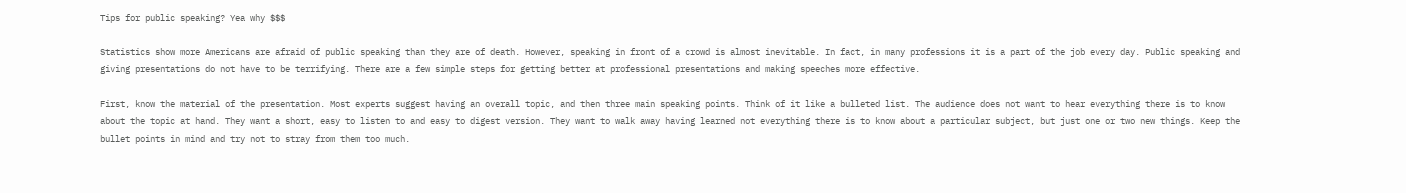Tips for public speaking? Yea why $$$

Statistics show more Americans are afraid of public speaking than they are of death. However, speaking in front of a crowd is almost inevitable. In fact, in many professions it is a part of the job every day. Public speaking and giving presentations do not have to be terrifying. There are a few simple steps for getting better at professional presentations and making speeches more effective.

First, know the material of the presentation. Most experts suggest having an overall topic, and then three main speaking points. Think of it like a bulleted list. The audience does not want to hear everything there is to know about the topic at hand. They want a short, easy to listen to and easy to digest version. They want to walk away having learned not everything there is to know about a particular subject, but just one or two new things. Keep the bullet points in mind and try not to stray from them too much.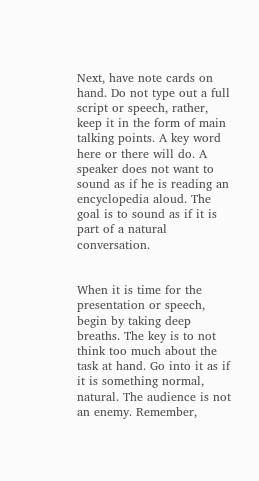Next, have note cards on hand. Do not type out a full script or speech, rather, keep it in the form of main talking points. A key word here or there will do. A speaker does not want to sound as if he is reading an encyclopedia aloud. The goal is to sound as if it is part of a natural conversation.


When it is time for the presentation or speech, begin by taking deep breaths. The key is to not think too much about the task at hand. Go into it as if it is something normal, natural. The audience is not an enemy. Remember,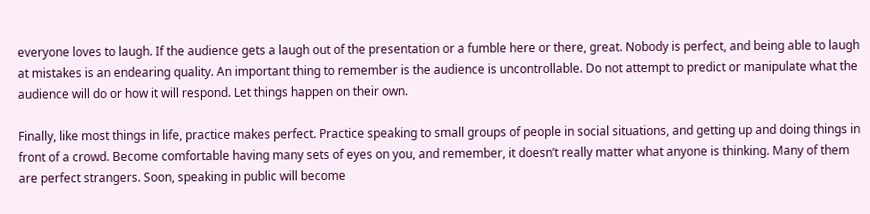everyone loves to laugh. If the audience gets a laugh out of the presentation or a fumble here or there, great. Nobody is perfect, and being able to laugh at mistakes is an endearing quality. An important thing to remember is the audience is uncontrollable. Do not attempt to predict or manipulate what the audience will do or how it will respond. Let things happen on their own.

Finally, like most things in life, practice makes perfect. Practice speaking to small groups of people in social situations, and getting up and doing things in front of a crowd. Become comfortable having many sets of eyes on you, and remember, it doesn’t really matter what anyone is thinking. Many of them are perfect strangers. Soon, speaking in public will become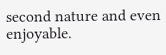second nature and even enjoyable.